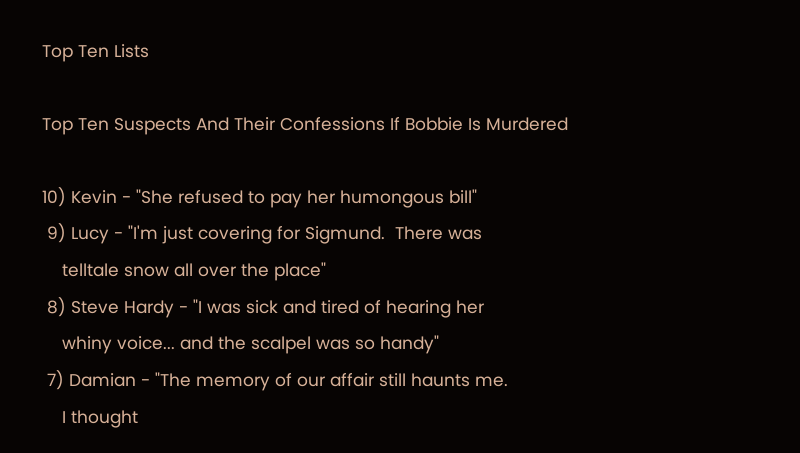Top Ten Lists

Top Ten Suspects And Their Confessions If Bobbie Is Murdered

10) Kevin - "She refused to pay her humongous bill"
 9) Lucy - "I'm just covering for Sigmund.  There was
    telltale snow all over the place"
 8) Steve Hardy - "I was sick and tired of hearing her
    whiny voice... and the scalpel was so handy"
 7) Damian - "The memory of our affair still haunts me.
    I thought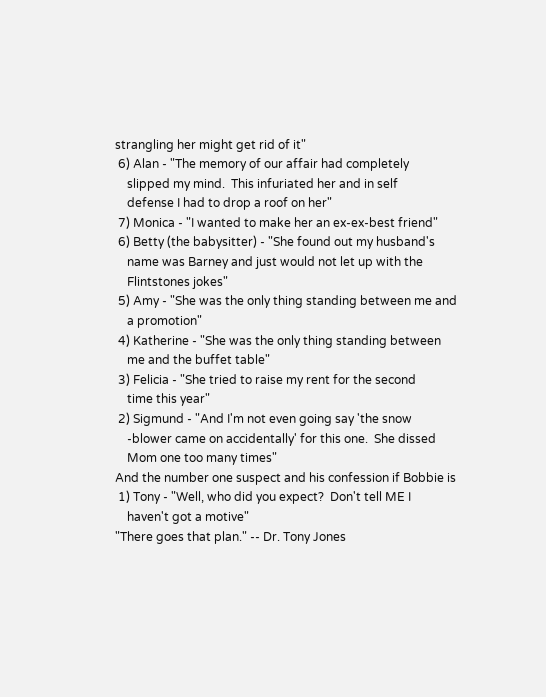strangling her might get rid of it"
 6) Alan - "The memory of our affair had completely
    slipped my mind.  This infuriated her and in self
    defense I had to drop a roof on her"
 7) Monica - "I wanted to make her an ex-ex-best friend"
 6) Betty (the babysitter) - "She found out my husband's
    name was Barney and just would not let up with the
    Flintstones jokes"
 5) Amy - "She was the only thing standing between me and
    a promotion"
 4) Katherine - "She was the only thing standing between
    me and the buffet table"
 3) Felicia - "She tried to raise my rent for the second
    time this year"
 2) Sigmund - "And I'm not even going say 'the snow
    -blower came on accidentally' for this one.  She dissed
    Mom one too many times"
And the number one suspect and his confession if Bobbie is
 1) Tony - "Well, who did you expect?  Don't tell ME I
    haven't got a motive"
"There goes that plan." -- Dr. Tony Jones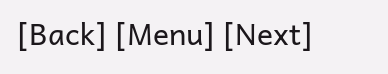[Back] [Menu] [Next]